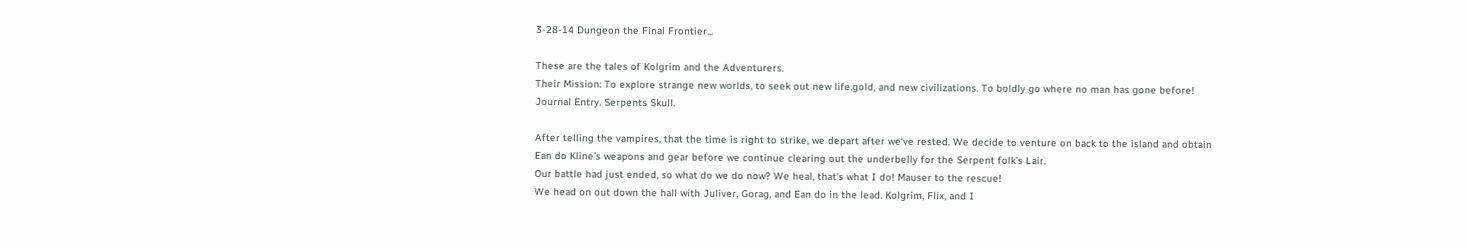3-28-14 Dungeon the Final Frontier...

These are the tales of Kolgrim and the Adventurers.
Their Mission: To explore strange new worlds, to seek out new life,gold, and new civilizations. To boldly go where no man has gone before!
Journal Entry. Serpents Skull.

After telling the vampires, that the time is right to strike, we depart after we‘ve rested. We decide to venture on back to the island and obtain Ean do Kline’s weapons and gear before we continue clearing out the underbelly for the Serpent folk’s Lair.
Our battle had just ended, so what do we do now? We heal, that’s what I do! Mauser to the rescue!
We head on out down the hall with Juliver, Gorag, and Ean do in the lead. Kolgrim, Flix, and I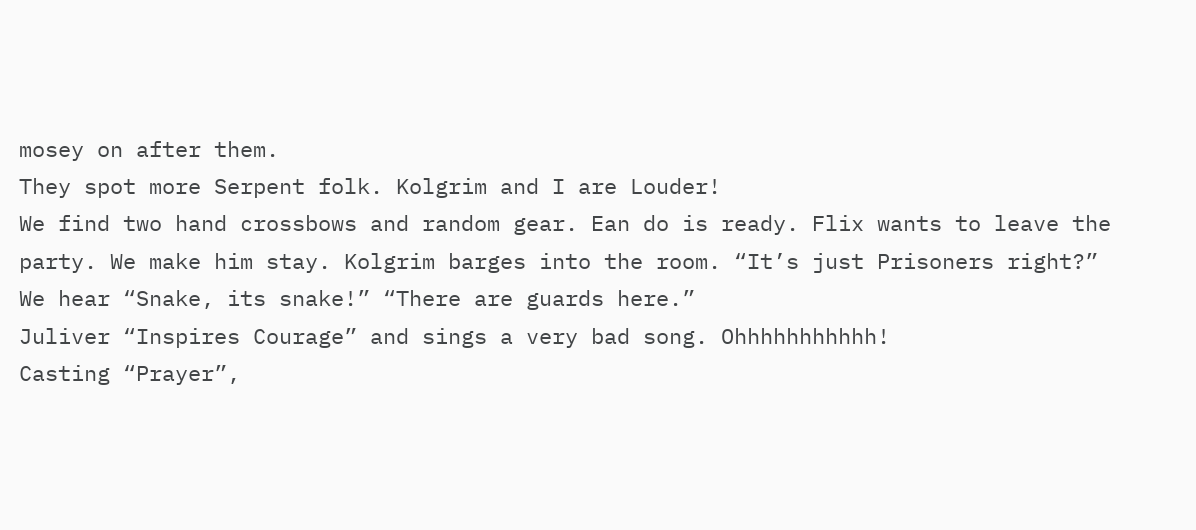mosey on after them.
They spot more Serpent folk. Kolgrim and I are Louder!
We find two hand crossbows and random gear. Ean do is ready. Flix wants to leave the party. We make him stay. Kolgrim barges into the room. “It’s just Prisoners right?”
We hear “Snake, its snake!” “There are guards here.”
Juliver “Inspires Courage” and sings a very bad song. Ohhhhhhhhhhh!
Casting “Prayer”,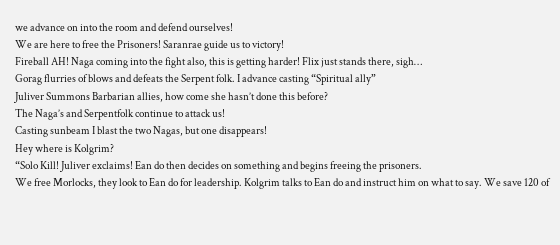we advance on into the room and defend ourselves!
We are here to free the Prisoners! Saranrae guide us to victory!
Fireball AH! Naga coming into the fight also, this is getting harder! Flix just stands there, sigh…
Gorag flurries of blows and defeats the Serpent folk. I advance casting “Spiritual ally”
Juliver Summons Barbarian allies, how come she hasn’t done this before?
The Naga’s and Serpentfolk continue to attack us!
Casting sunbeam I blast the two Nagas, but one disappears!
Hey where is Kolgrim?
“Solo Kill! Juliver exclaims! Ean do then decides on something and begins freeing the prisoners.
We free Morlocks, they look to Ean do for leadership. Kolgrim talks to Ean do and instruct him on what to say. We save 120 of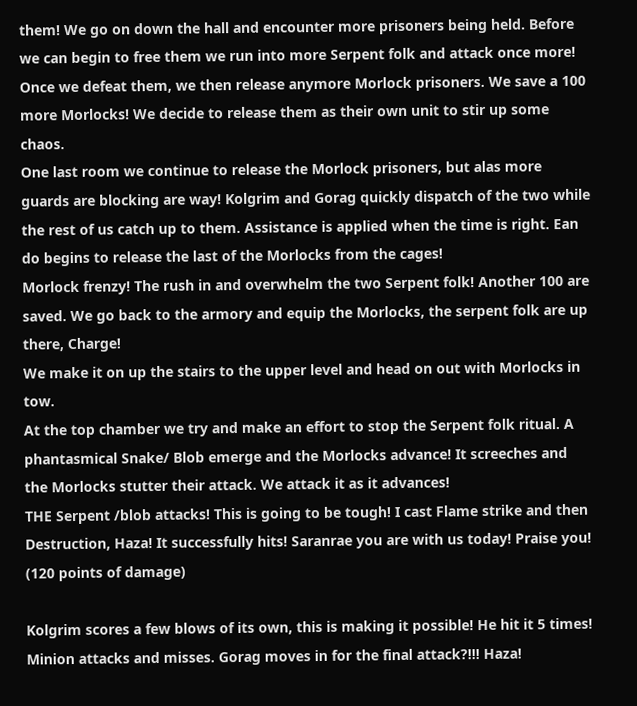them! We go on down the hall and encounter more prisoners being held. Before we can begin to free them we run into more Serpent folk and attack once more! Once we defeat them, we then release anymore Morlock prisoners. We save a 100 more Morlocks! We decide to release them as their own unit to stir up some chaos.
One last room we continue to release the Morlock prisoners, but alas more guards are blocking are way! Kolgrim and Gorag quickly dispatch of the two while the rest of us catch up to them. Assistance is applied when the time is right. Ean do begins to release the last of the Morlocks from the cages!
Morlock frenzy! The rush in and overwhelm the two Serpent folk! Another 100 are saved. We go back to the armory and equip the Morlocks, the serpent folk are up there, Charge!
We make it on up the stairs to the upper level and head on out with Morlocks in tow.
At the top chamber we try and make an effort to stop the Serpent folk ritual. A phantasmical Snake/ Blob emerge and the Morlocks advance! It screeches and the Morlocks stutter their attack. We attack it as it advances!
THE Serpent /blob attacks! This is going to be tough! I cast Flame strike and then Destruction, Haza! It successfully hits! Saranrae you are with us today! Praise you! (120 points of damage)

Kolgrim scores a few blows of its own, this is making it possible! He hit it 5 times! Minion attacks and misses. Gorag moves in for the final attack?!!! Haza!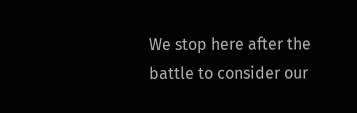We stop here after the battle to consider our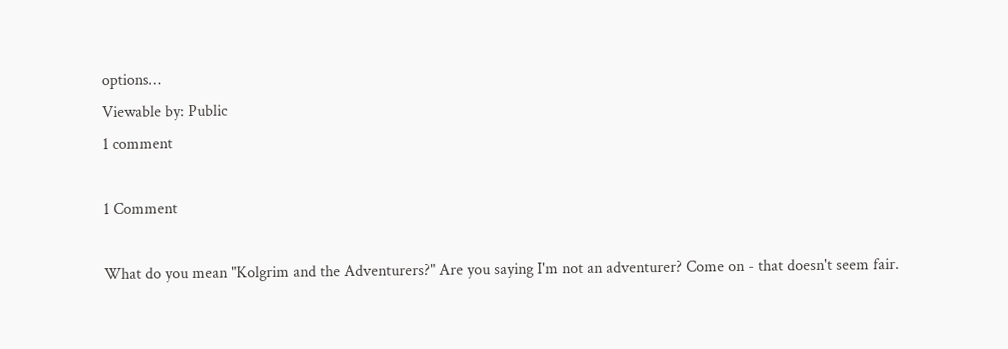options…
Viewable by: Public
1 comment

1 Comment

What do you mean "Kolgrim and the Adventurers?" Are you saying I'm not an adventurer? Come on - that doesn't seem fair.